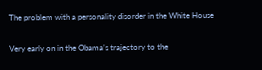The problem with a personality disorder in the White House

Very early on in the Obama’s trajectory to the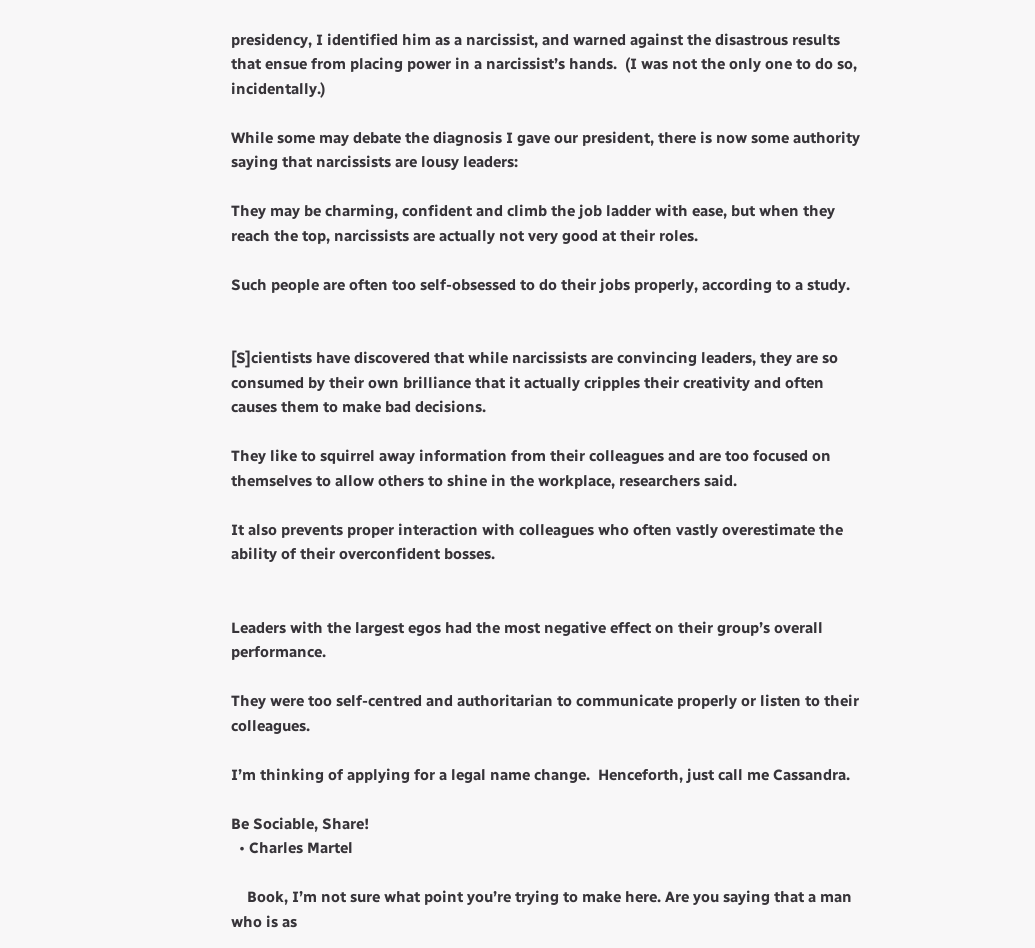presidency, I identified him as a narcissist, and warned against the disastrous results that ensue from placing power in a narcissist’s hands.  (I was not the only one to do so, incidentally.)

While some may debate the diagnosis I gave our president, there is now some authority saying that narcissists are lousy leaders:

They may be charming, confident and climb the job ladder with ease, but when they reach the top, narcissists are actually not very good at their roles.

Such people are often too self-obsessed to do their jobs properly, according to a study.


[S]cientists have discovered that while narcissists are convincing leaders, they are so consumed by their own brilliance that it actually cripples their creativity and often causes them to make bad decisions.

They like to squirrel away information from their colleagues and are too focused on themselves to allow others to shine in the workplace, researchers said.

It also prevents proper interaction with colleagues who often vastly overestimate the ability of their overconfident bosses.


Leaders with the largest egos had the most negative effect on their group’s overall performance.

They were too self-centred and authoritarian to communicate properly or listen to their colleagues.

I’m thinking of applying for a legal name change.  Henceforth, just call me Cassandra.

Be Sociable, Share!
  • Charles Martel

    Book, I’m not sure what point you’re trying to make here. Are you saying that a man who is as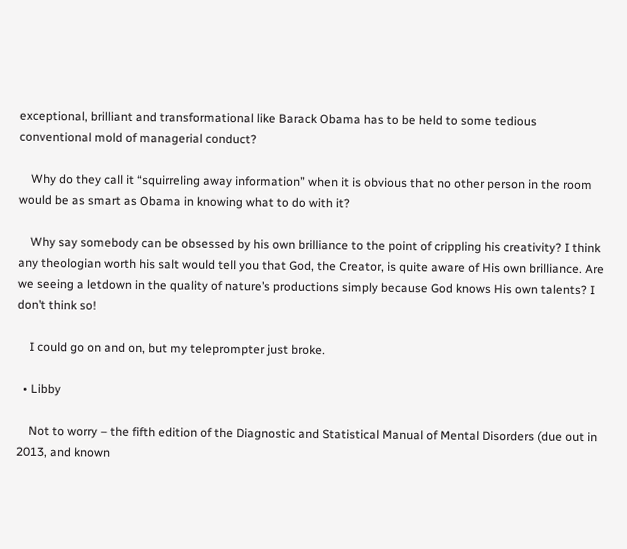exceptional, brilliant and transformational like Barack Obama has to be held to some tedious conventional mold of managerial conduct?

    Why do they call it “squirreling away information” when it is obvious that no other person in the room would be as smart as Obama in knowing what to do with it?

    Why say somebody can be obsessed by his own brilliance to the point of crippling his creativity? I think any theologian worth his salt would tell you that God, the Creator, is quite aware of His own brilliance. Are we seeing a letdown in the quality of nature’s productions simply because God knows His own talents? I don’t think so!

    I could go on and on, but my teleprompter just broke.

  • Libby

    Not to worry – the fifth edition of the Diagnostic and Statistical Manual of Mental Disorders (due out in 2013, and known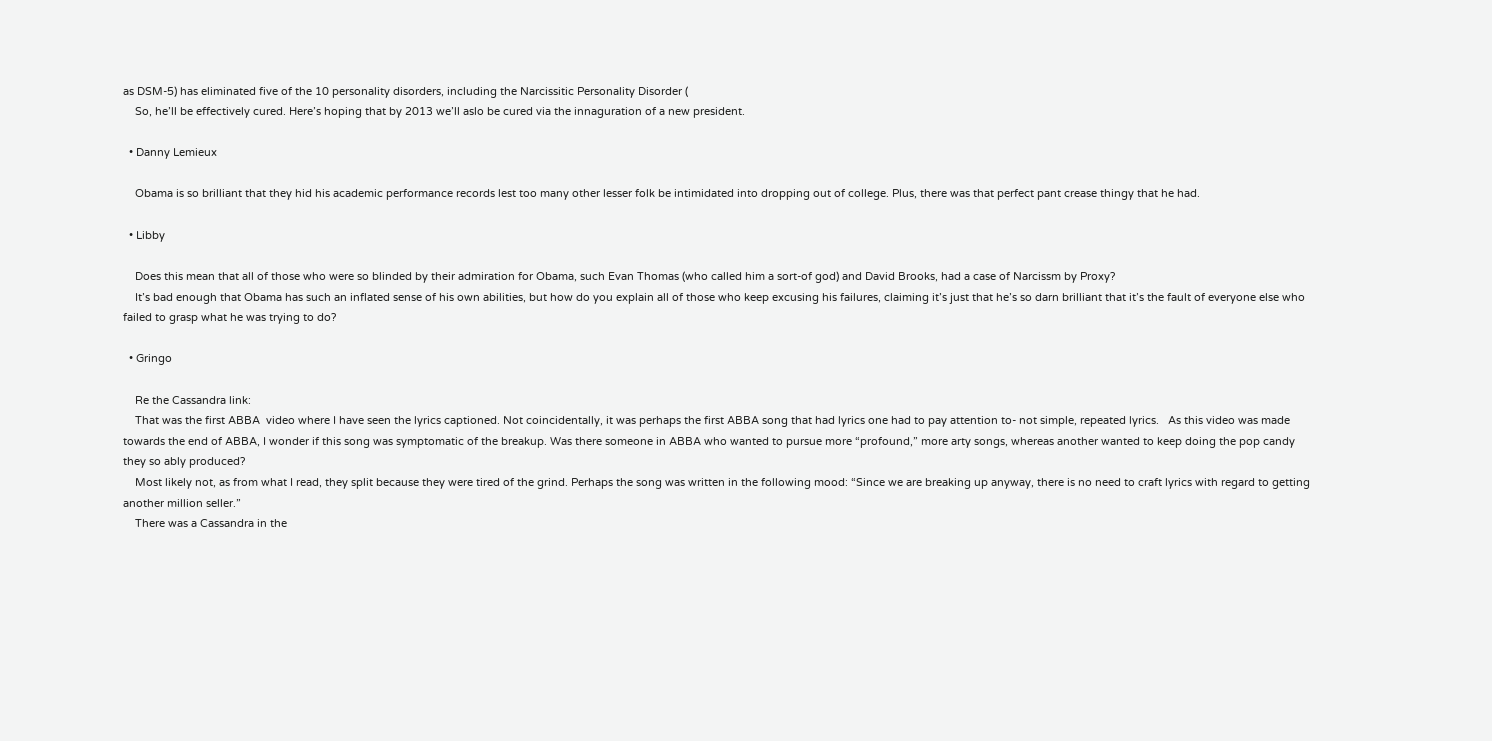as DSM-5) has eliminated five of the 10 personality disorders, including the Narcissitic Personality Disorder (
    So, he’ll be effectively cured. Here’s hoping that by 2013 we’ll aslo be cured via the innaguration of a new president.

  • Danny Lemieux

    Obama is so brilliant that they hid his academic performance records lest too many other lesser folk be intimidated into dropping out of college. Plus, there was that perfect pant crease thingy that he had.

  • Libby

    Does this mean that all of those who were so blinded by their admiration for Obama, such Evan Thomas (who called him a sort-of god) and David Brooks, had a case of Narcissm by Proxy?
    It’s bad enough that Obama has such an inflated sense of his own abilities, but how do you explain all of those who keep excusing his failures, claiming it’s just that he’s so darn brilliant that it’s the fault of everyone else who failed to grasp what he was trying to do?

  • Gringo

    Re the Cassandra link:
    That was the first ABBA  video where I have seen the lyrics captioned. Not coincidentally, it was perhaps the first ABBA song that had lyrics one had to pay attention to- not simple, repeated lyrics.   As this video was made towards the end of ABBA, I wonder if this song was symptomatic of the breakup. Was there someone in ABBA who wanted to pursue more “profound,” more arty songs, whereas another wanted to keep doing the pop candy they so ably produced?
    Most likely not, as from what I read, they split because they were tired of the grind. Perhaps the song was written in the following mood: “Since we are breaking up anyway, there is no need to craft lyrics with regard to getting  another million seller.”
    There was a Cassandra in the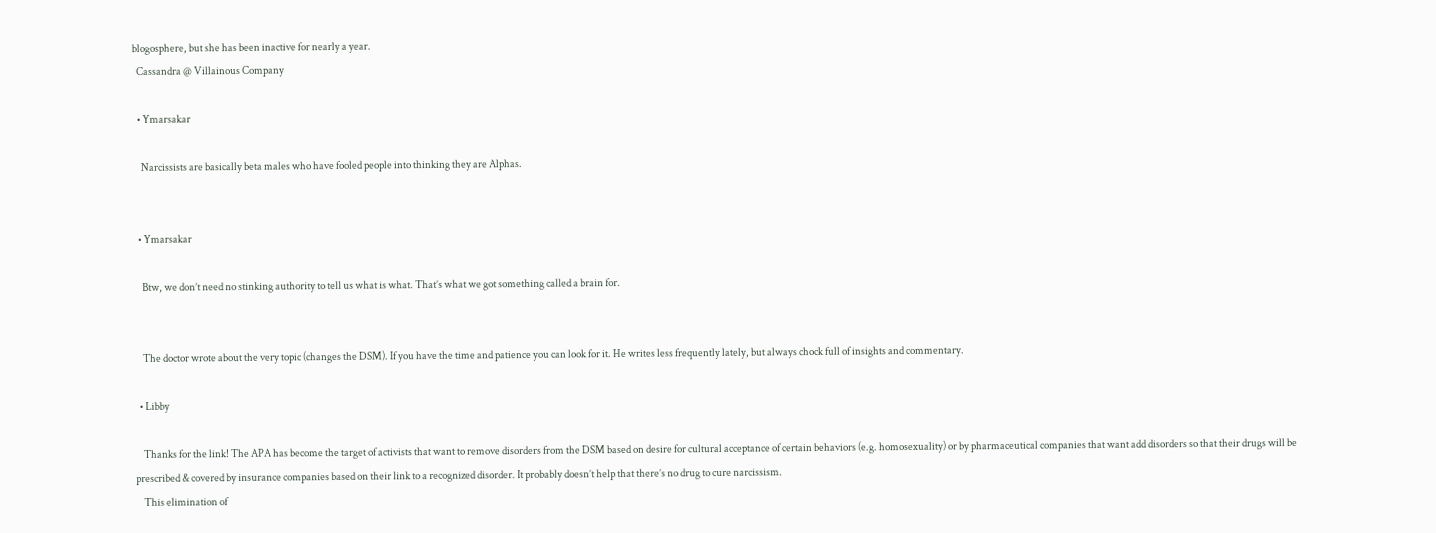blogosphere, but she has been inactive for nearly a year.
  Cassandra @ Villainous Company

  • Ymarsakar

    Narcissists are basically beta males who have fooled people into thinking they are Alphas.


  • Ymarsakar

    Btw, we don’t need no stinking authority to tell us what is what. That’s what we got something called a brain for.


    The doctor wrote about the very topic (changes the DSM). If you have the time and patience you can look for it. He writes less frequently lately, but always chock full of insights and commentary.

  • Libby

    Thanks for the link! The APA has become the target of activists that want to remove disorders from the DSM based on desire for cultural acceptance of certain behaviors (e.g. homosexuality) or by pharmaceutical companies that want add disorders so that their drugs will be prescribed & covered by insurance companies based on their link to a recognized disorder. It probably doesn’t help that there’s no drug to cure narcissism.
    This elimination of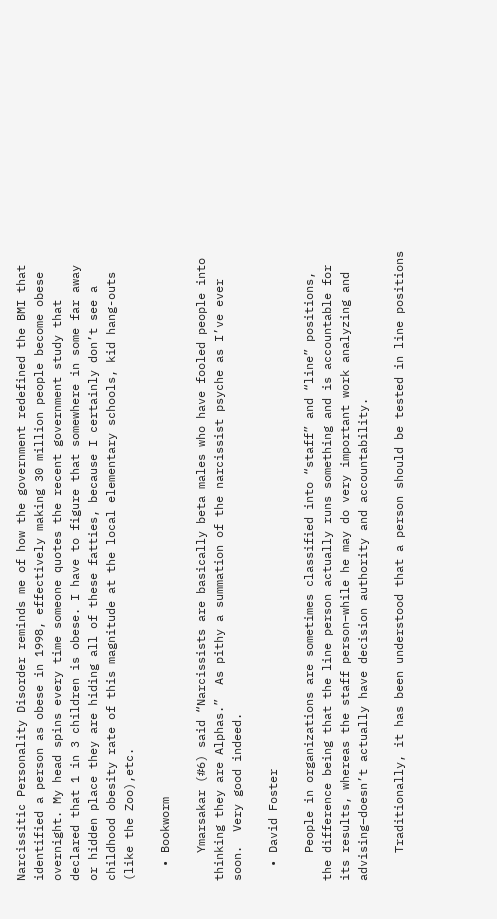Narcissitic Personality Disorder reminds me of how the government redefined the BMI that identified a person as obese in 1998, effectively making 30 million people become obese overnight. My head spins every time someone quotes the recent government study that declared that 1 in 3 children is obese. I have to figure that somewhere in some far away or hidden place they are hiding all of these fatties, because I certainly don’t see a childhood obesity rate of this magnitude at the local elementary schools, kid hang-outs (like the Zoo),etc.

  • Bookworm

    Ymarsakar (#6) said “Narcissists are basically beta males who have fooled people into thinking they are Alphas.”  As pithy a summation of the narcissist psyche as I’ve ever soon.  Very good indeed.

  • David Foster

    People in organizations are sometimes classified into “staff” and “line” positions, the difference being that the line person actually runs something and is accountable for its results, whereas the staff person–while he may do very important work analyzing and advising–doesn’t actually have decision authority and accountability.

    Traditionally, it has been understood that a person should be tested in line positions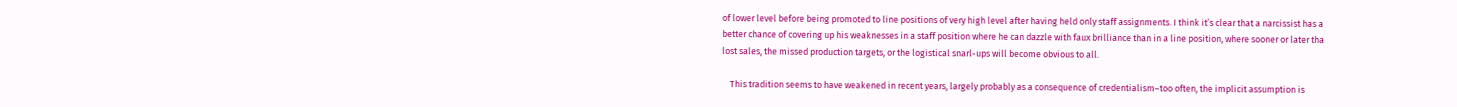of lower level before being promoted to line positions of very high level after having held only staff assignments. I think it’s clear that a narcissist has a better chance of covering up his weaknesses in a staff position where he can dazzle with faux brilliance than in a line position, where sooner or later tha lost sales, the missed production targets, or the logistical snarl-ups will become obvious to all.

    This tradition seems to have weakened in recent years, largely probably as a consequence of credentialism–too often, the implicit assumption is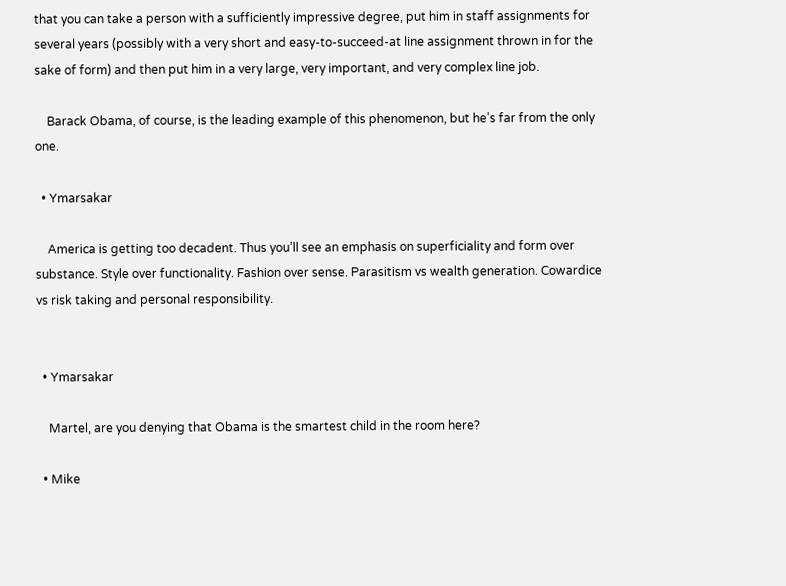that you can take a person with a sufficiently impressive degree, put him in staff assignments for several years (possibly with a very short and easy-to-succeed-at line assignment thrown in for the sake of form) and then put him in a very large, very important, and very complex line job.

    Barack Obama, of course, is the leading example of this phenomenon, but he’s far from the only one.

  • Ymarsakar

    America is getting too decadent. Thus you’ll see an emphasis on superficiality and form over substance. Style over functionality. Fashion over sense. Parasitism vs wealth generation. Cowardice vs risk taking and personal responsibility.


  • Ymarsakar

    Martel, are you denying that Obama is the smartest child in the room here?

  • Mike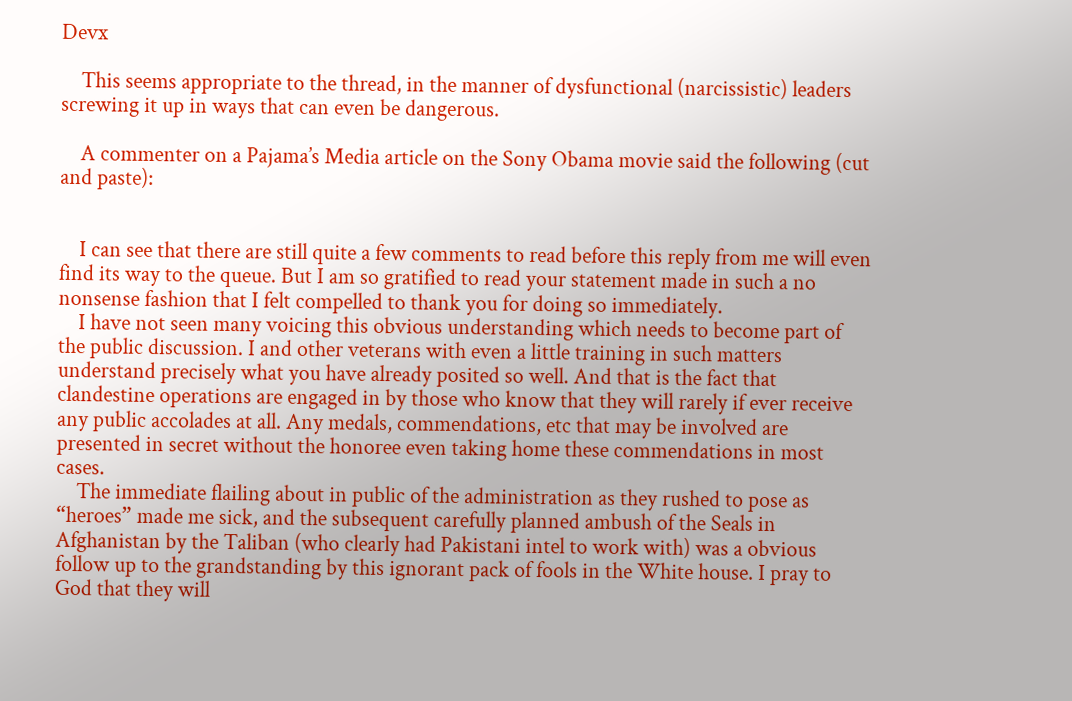Devx

    This seems appropriate to the thread, in the manner of dysfunctional (narcissistic) leaders screwing it up in ways that can even be dangerous.

    A commenter on a Pajama’s Media article on the Sony Obama movie said the following (cut and paste):


    I can see that there are still quite a few comments to read before this reply from me will even find its way to the queue. But I am so gratified to read your statement made in such a no nonsense fashion that I felt compelled to thank you for doing so immediately.
    I have not seen many voicing this obvious understanding which needs to become part of the public discussion. I and other veterans with even a little training in such matters understand precisely what you have already posited so well. And that is the fact that clandestine operations are engaged in by those who know that they will rarely if ever receive any public accolades at all. Any medals, commendations, etc that may be involved are presented in secret without the honoree even taking home these commendations in most cases.
    The immediate flailing about in public of the administration as they rushed to pose as “heroes” made me sick, and the subsequent carefully planned ambush of the Seals in Afghanistan by the Taliban (who clearly had Pakistani intel to work with) was a obvious follow up to the grandstanding by this ignorant pack of fools in the White house. I pray to God that they will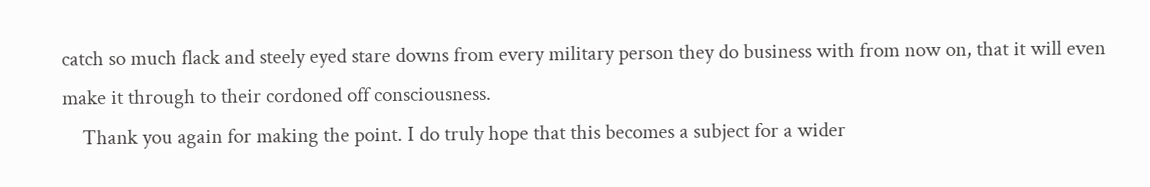catch so much flack and steely eyed stare downs from every military person they do business with from now on, that it will even make it through to their cordoned off consciousness.
    Thank you again for making the point. I do truly hope that this becomes a subject for a wider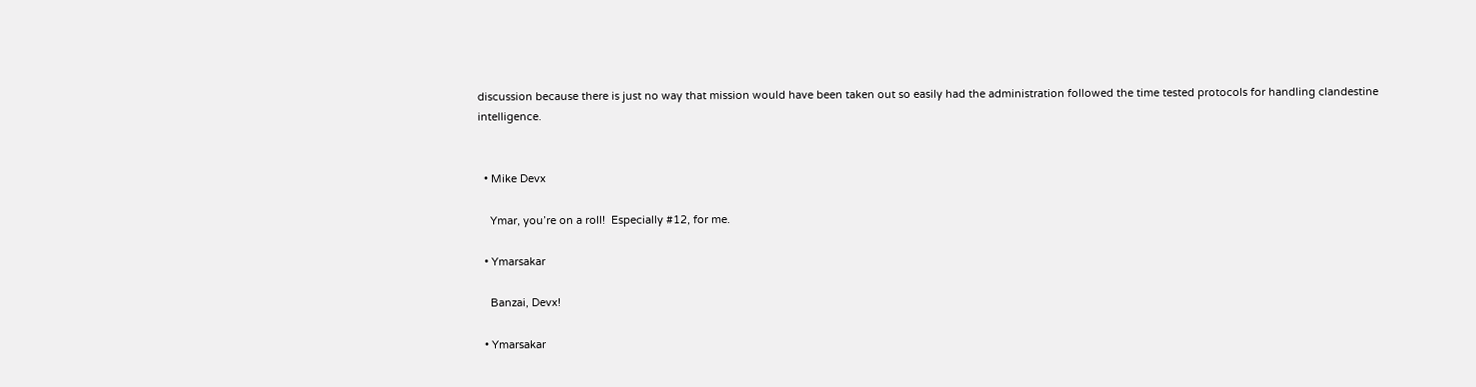discussion because there is just no way that mission would have been taken out so easily had the administration followed the time tested protocols for handling clandestine intelligence.


  • Mike Devx

    Ymar, you’re on a roll!  Especially #12, for me.

  • Ymarsakar

    Banzai, Devx!

  • Ymarsakar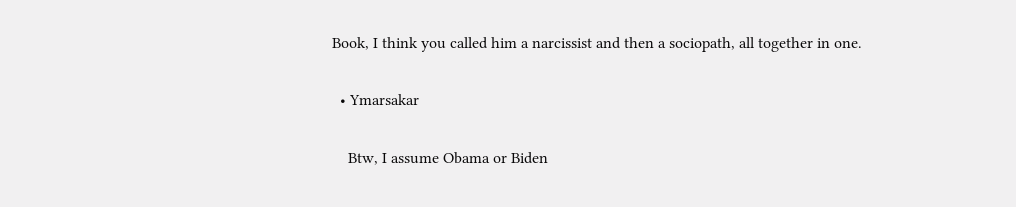Book, I think you called him a narcissist and then a sociopath, all together in one.

  • Ymarsakar

    Btw, I assume Obama or Biden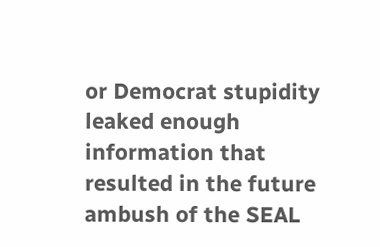or Democrat stupidity leaked enough information that resulted in the future ambush of the SEAL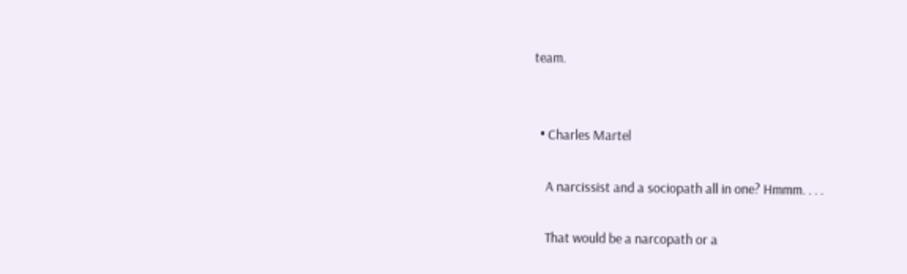team.


  • Charles Martel

    A narcissist and a sociopath all in one? Hmmm. . . .

    That would be a narcopath or a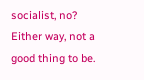socialist, no? Either way, not a good thing to be.